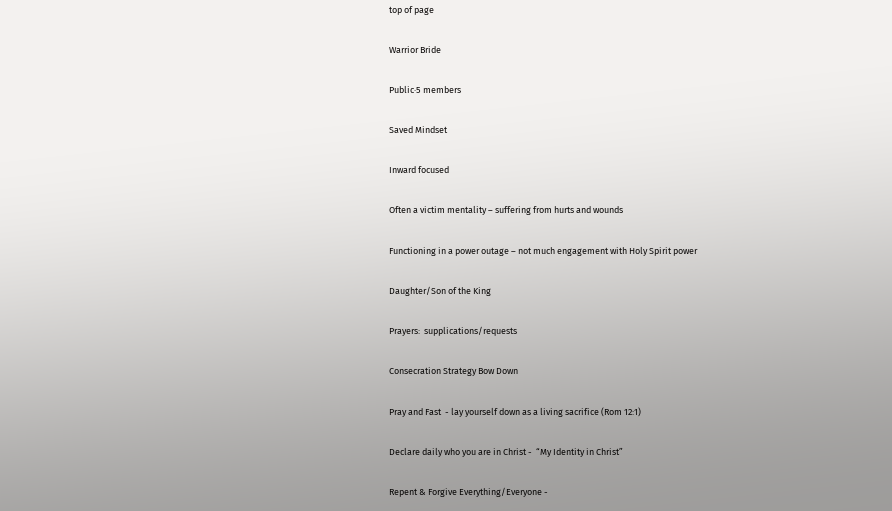top of page

Warrior Bride

Public·5 members

Saved Mindset

Inward focused

Often a victim mentality – suffering from hurts and wounds

Functioning in a power outage – not much engagement with Holy Spirit power

Daughter/Son of the King

Prayers:  supplications/requests

Consecration Strategy Bow Down

Pray and Fast  - lay yourself down as a living sacrifice (Rom 12:1)

Declare daily who you are in Christ -  “My Identity in Christ”

Repent & Forgive Everything/Everyone -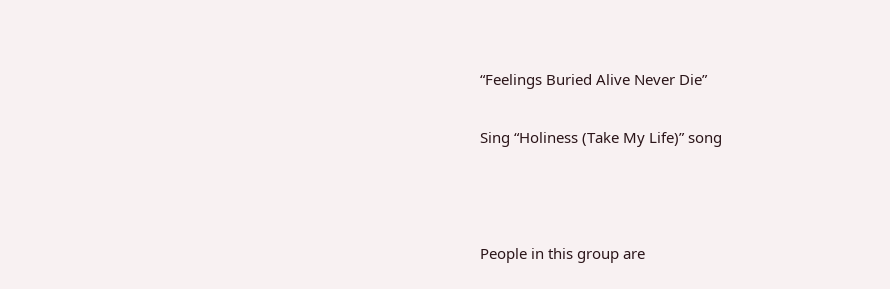“Feelings Buried Alive Never Die”

Sing “Holiness (Take My Life)” song



People in this group are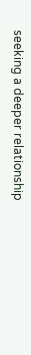seeking a deeper relationship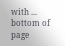with ...
bottom of page